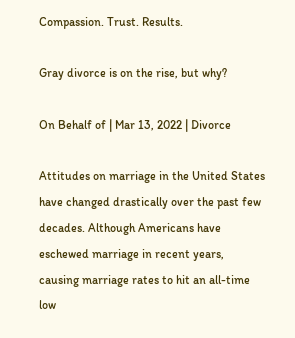Compassion. Trust. Results.

Gray divorce is on the rise, but why?

On Behalf of | Mar 13, 2022 | Divorce

Attitudes on marriage in the United States have changed drastically over the past few decades. Although Americans have eschewed marriage in recent years, causing marriage rates to hit an all-time low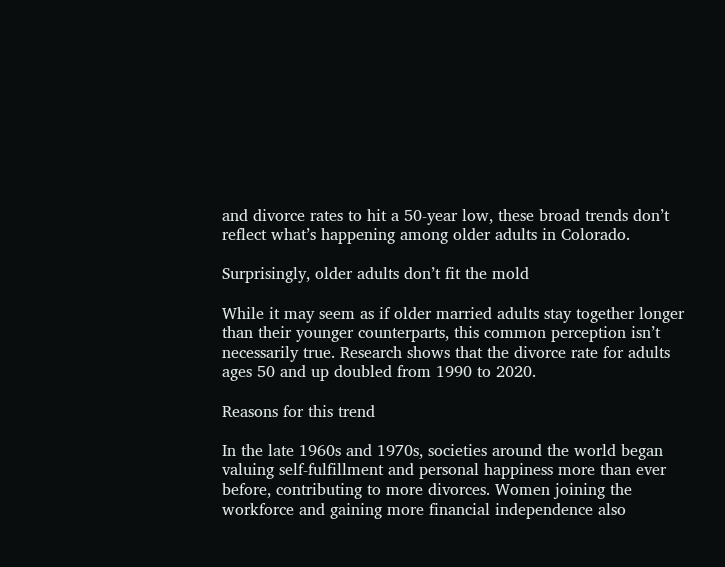and divorce rates to hit a 50-year low, these broad trends don’t reflect what’s happening among older adults in Colorado.

Surprisingly, older adults don’t fit the mold

While it may seem as if older married adults stay together longer than their younger counterparts, this common perception isn’t necessarily true. Research shows that the divorce rate for adults ages 50 and up doubled from 1990 to 2020.

Reasons for this trend

In the late 1960s and 1970s, societies around the world began valuing self-fulfillment and personal happiness more than ever before, contributing to more divorces. Women joining the workforce and gaining more financial independence also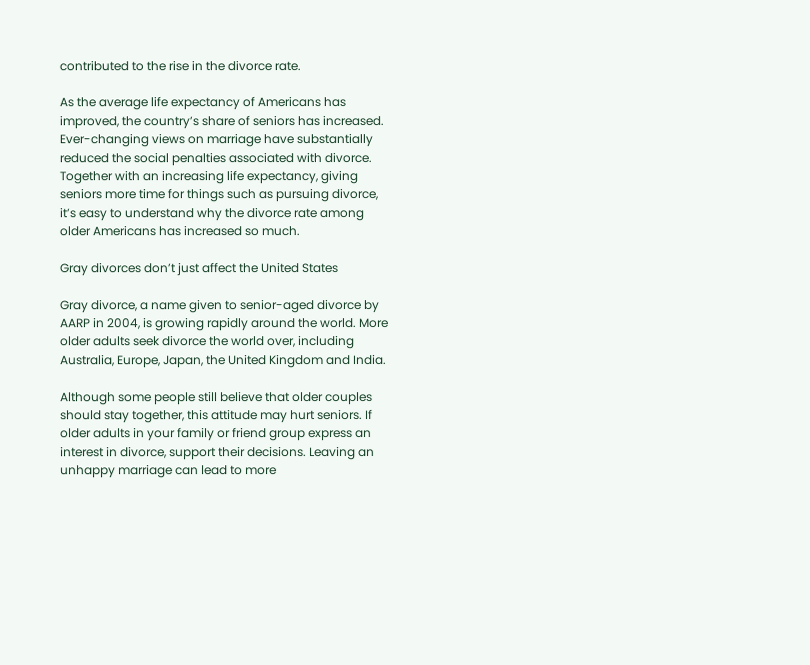contributed to the rise in the divorce rate.

As the average life expectancy of Americans has improved, the country’s share of seniors has increased. Ever-changing views on marriage have substantially reduced the social penalties associated with divorce. Together with an increasing life expectancy, giving seniors more time for things such as pursuing divorce, it’s easy to understand why the divorce rate among older Americans has increased so much.

Gray divorces don’t just affect the United States

Gray divorce, a name given to senior-aged divorce by AARP in 2004, is growing rapidly around the world. More older adults seek divorce the world over, including Australia, Europe, Japan, the United Kingdom and India.

Although some people still believe that older couples should stay together, this attitude may hurt seniors. If older adults in your family or friend group express an interest in divorce, support their decisions. Leaving an unhappy marriage can lead to more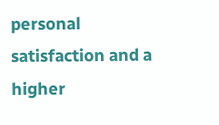personal satisfaction and a higher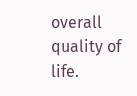overall quality of life.